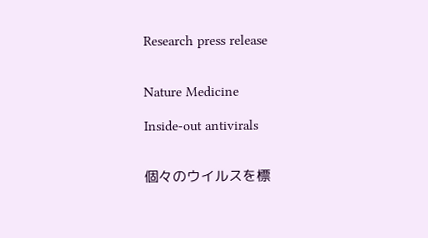Research press release


Nature Medicine

Inside-out antivirals


個々のウイルスを標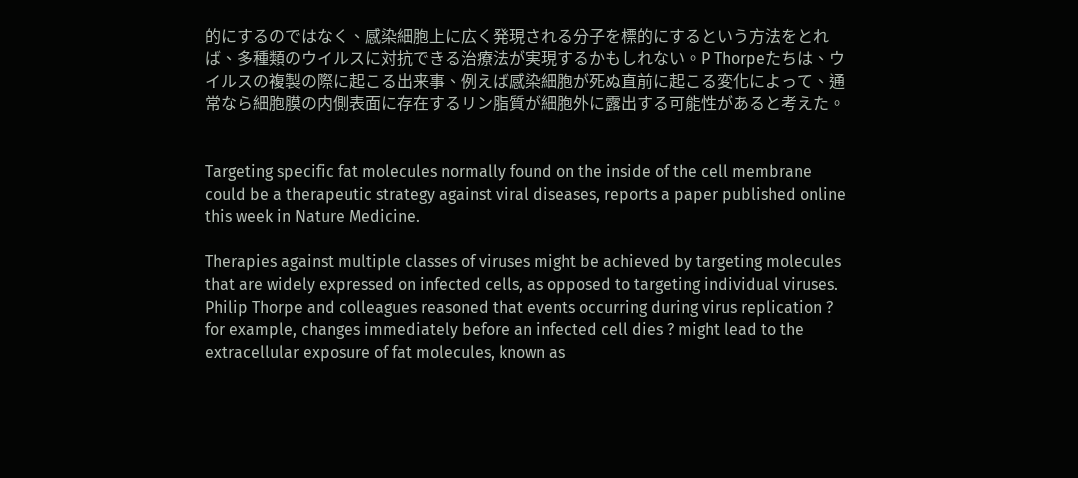的にするのではなく、感染細胞上に広く発現される分子を標的にするという方法をとれば、多種類のウイルスに対抗できる治療法が実現するかもしれない。P Thorpeたちは、ウイルスの複製の際に起こる出来事、例えば感染細胞が死ぬ直前に起こる変化によって、通常なら細胞膜の内側表面に存在するリン脂質が細胞外に露出する可能性があると考えた。


Targeting specific fat molecules normally found on the inside of the cell membrane could be a therapeutic strategy against viral diseases, reports a paper published online this week in Nature Medicine.

Therapies against multiple classes of viruses might be achieved by targeting molecules that are widely expressed on infected cells, as opposed to targeting individual viruses. Philip Thorpe and colleagues reasoned that events occurring during virus replication ? for example, changes immediately before an infected cell dies ? might lead to the extracellular exposure of fat molecules, known as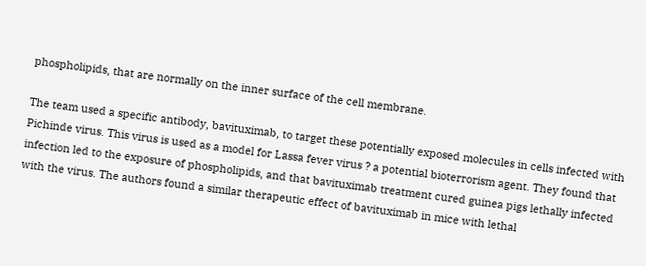phospholipids, that are normally on the inner surface of the cell membrane.

The team used a specific antibody, bavituximab, to target these potentially exposed molecules in cells infected with Pichinde virus. This virus is used as a model for Lassa fever virus ? a potential bioterrorism agent. They found that infection led to the exposure of phospholipids, and that bavituximab treatment cured guinea pigs lethally infected with the virus. The authors found a similar therapeutic effect of bavituximab in mice with lethal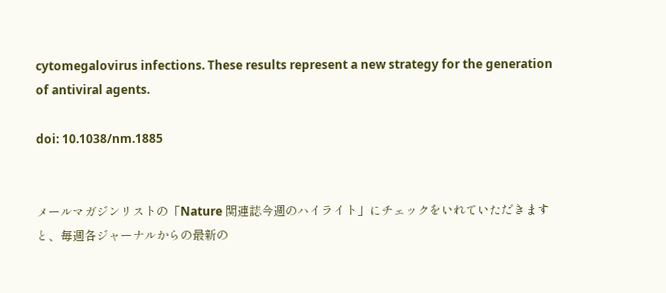cytomegalovirus infections. These results represent a new strategy for the generation of antiviral agents.

doi: 10.1038/nm.1885


メールマガジンリストの「Nature 関連誌今週のハイライト」にチェックをいれていただきますと、毎週各ジャーナルからの最新の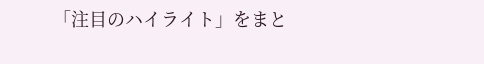「注目のハイライト」をまと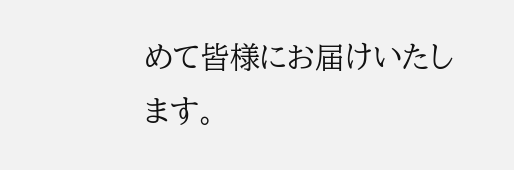めて皆様にお届けいたします。